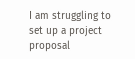I am struggling to set up a project proposal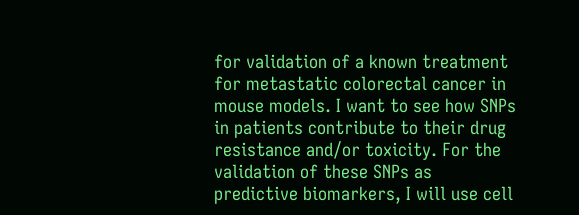for validation of a known treatment for metastatic colorectal cancer in mouse models. I want to see how SNPs in patients contribute to their drug resistance and/or toxicity. For the validation of these SNPs as predictive biomarkers, I will use cell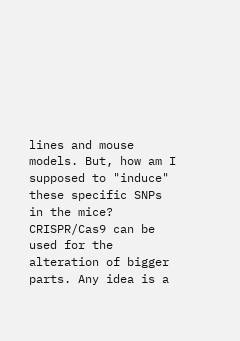lines and mouse models. But, how am I supposed to "induce" these specific SNPs in the mice? CRISPR/Cas9 can be used for the alteration of bigger parts. Any idea is a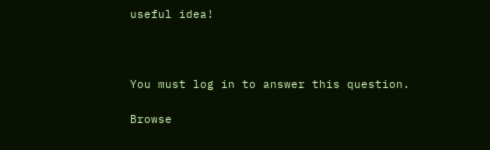useful idea!



You must log in to answer this question.

Browse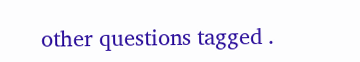other questions tagged .